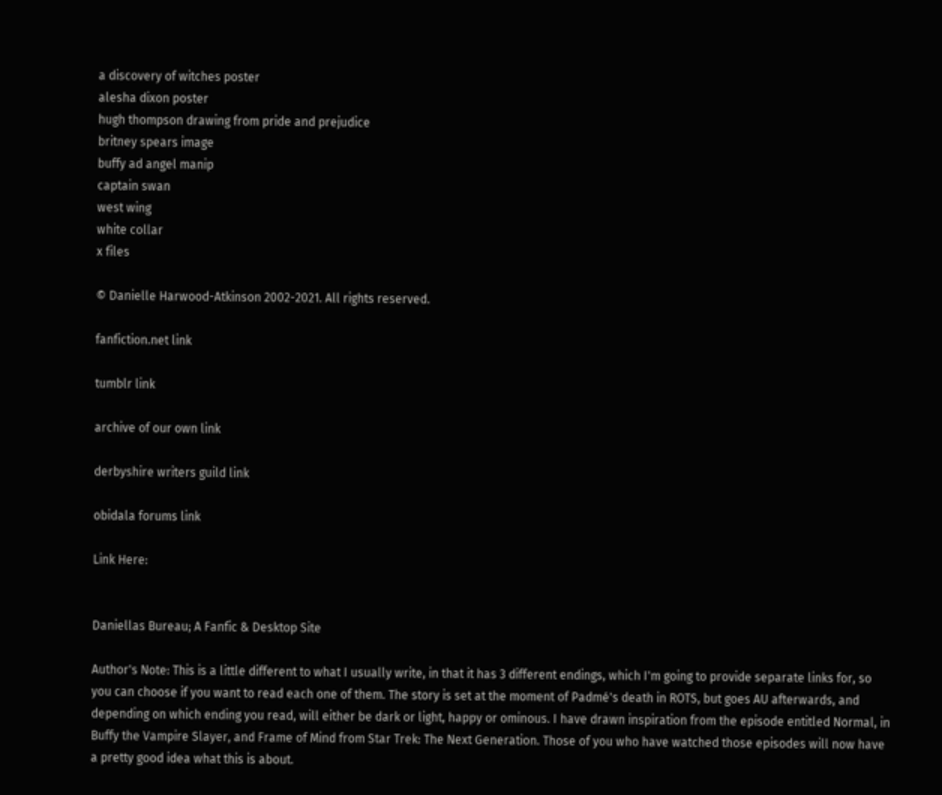a discovery of witches poster
alesha dixon poster
hugh thompson drawing from pride and prejudice
britney spears image
buffy ad angel manip
captain swan
west wing
white collar
x files

© Danielle Harwood-Atkinson 2002-2021. All rights reserved.

fanfiction.net link

tumblr link

archive of our own link

derbyshire writers guild link

obidala forums link

Link Here:


Daniellas Bureau; A Fanfic & Desktop Site

Author's Note: This is a little different to what I usually write, in that it has 3 different endings, which I'm going to provide separate links for, so you can choose if you want to read each one of them. The story is set at the moment of Padmé's death in ROTS, but goes AU afterwards, and depending on which ending you read, will either be dark or light, happy or ominous. I have drawn inspiration from the episode entitled Normal, in Buffy the Vampire Slayer, and Frame of Mind from Star Trek: The Next Generation. Those of you who have watched those episodes will now have a pretty good idea what this is about.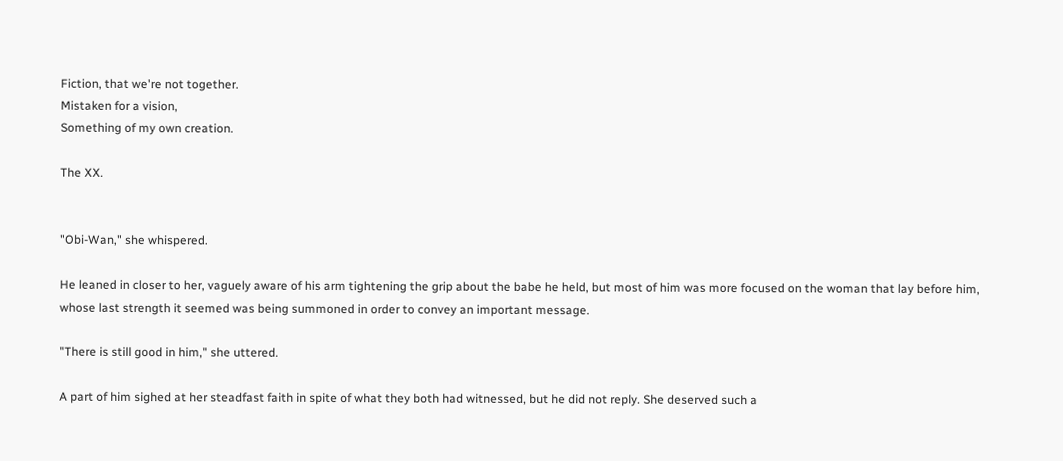Fiction, that we're not together.
Mistaken for a vision,
Something of my own creation.

The XX.


"Obi-Wan," she whispered.

He leaned in closer to her, vaguely aware of his arm tightening the grip about the babe he held, but most of him was more focused on the woman that lay before him, whose last strength it seemed was being summoned in order to convey an important message.

"There is still good in him," she uttered.

A part of him sighed at her steadfast faith in spite of what they both had witnessed, but he did not reply. She deserved such a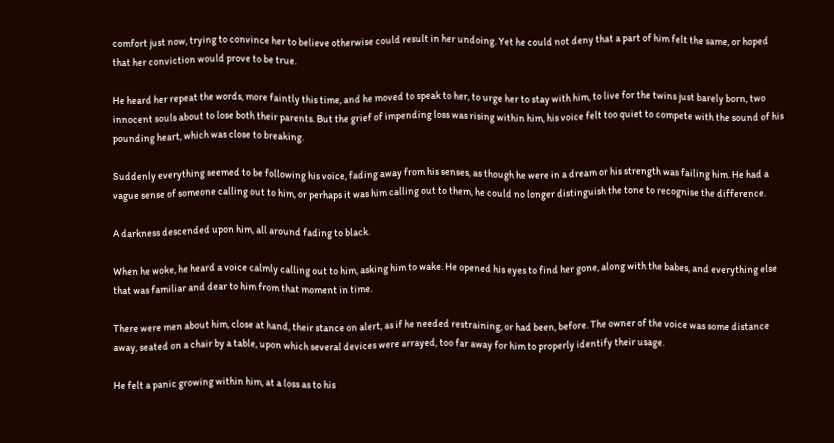comfort just now, trying to convince her to believe otherwise could result in her undoing. Yet he could not deny that a part of him felt the same, or hoped that her conviction would prove to be true.

He heard her repeat the words, more faintly this time, and he moved to speak to her, to urge her to stay with him, to live for the twins just barely born, two innocent souls about to lose both their parents. But the grief of impending loss was rising within him, his voice felt too quiet to compete with the sound of his pounding heart, which was close to breaking.

Suddenly everything seemed to be following his voice, fading away from his senses, as though he were in a dream or his strength was failing him. He had a vague sense of someone calling out to him, or perhaps it was him calling out to them, he could no longer distinguish the tone to recognise the difference.

A darkness descended upon him, all around fading to black.

When he woke, he heard a voice calmly calling out to him, asking him to wake. He opened his eyes to find her gone, along with the babes, and everything else that was familiar and dear to him from that moment in time.

There were men about him, close at hand, their stance on alert, as if he needed restraining, or had been, before. The owner of the voice was some distance away, seated on a chair by a table, upon which several devices were arrayed, too far away for him to properly identify their usage.

He felt a panic growing within him, at a loss as to his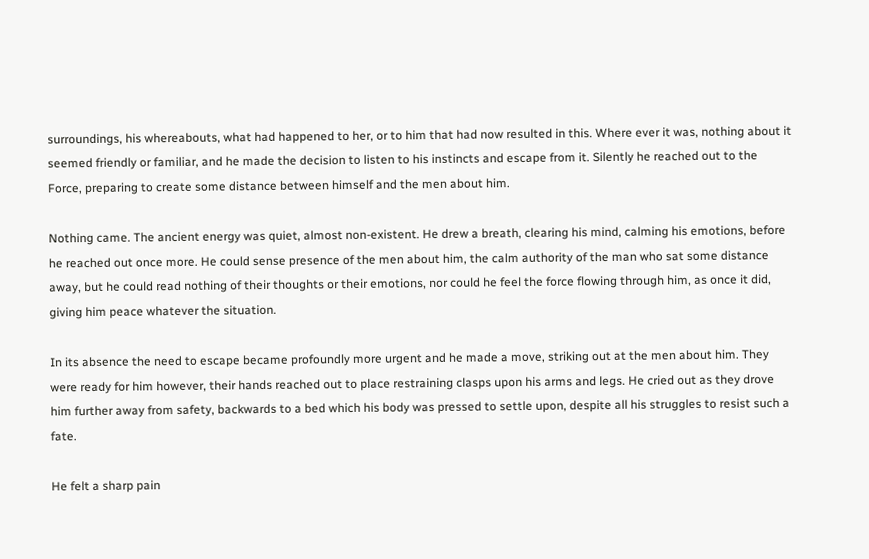surroundings, his whereabouts, what had happened to her, or to him that had now resulted in this. Where ever it was, nothing about it seemed friendly or familiar, and he made the decision to listen to his instincts and escape from it. Silently he reached out to the Force, preparing to create some distance between himself and the men about him.

Nothing came. The ancient energy was quiet, almost non-existent. He drew a breath, clearing his mind, calming his emotions, before he reached out once more. He could sense presence of the men about him, the calm authority of the man who sat some distance away, but he could read nothing of their thoughts or their emotions, nor could he feel the force flowing through him, as once it did, giving him peace whatever the situation.

In its absence the need to escape became profoundly more urgent and he made a move, striking out at the men about him. They were ready for him however, their hands reached out to place restraining clasps upon his arms and legs. He cried out as they drove him further away from safety, backwards to a bed which his body was pressed to settle upon, despite all his struggles to resist such a fate.

He felt a sharp pain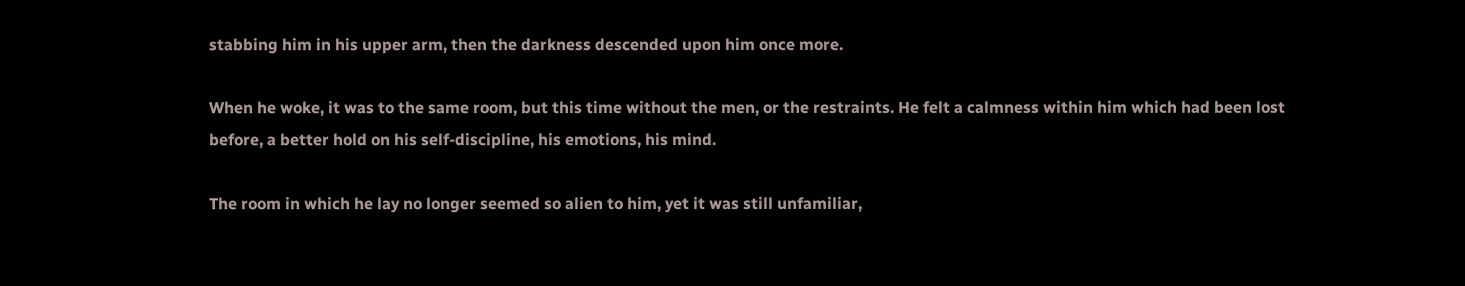stabbing him in his upper arm, then the darkness descended upon him once more.

When he woke, it was to the same room, but this time without the men, or the restraints. He felt a calmness within him which had been lost before, a better hold on his self-discipline, his emotions, his mind.

The room in which he lay no longer seemed so alien to him, yet it was still unfamiliar,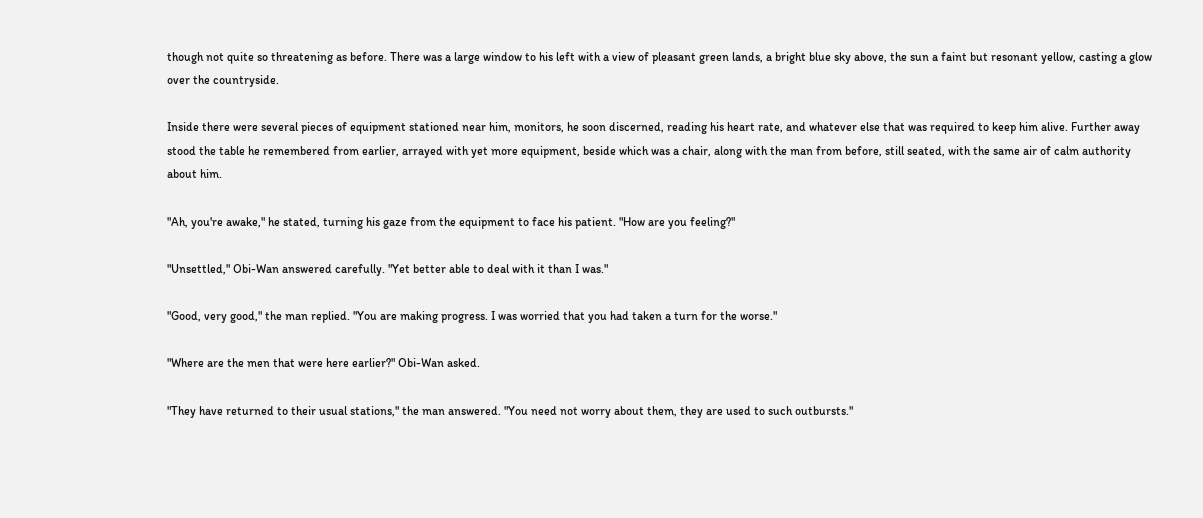though not quite so threatening as before. There was a large window to his left with a view of pleasant green lands, a bright blue sky above, the sun a faint but resonant yellow, casting a glow over the countryside.

Inside there were several pieces of equipment stationed near him, monitors, he soon discerned, reading his heart rate, and whatever else that was required to keep him alive. Further away stood the table he remembered from earlier, arrayed with yet more equipment, beside which was a chair, along with the man from before, still seated, with the same air of calm authority about him.

"Ah, you're awake," he stated, turning his gaze from the equipment to face his patient. "How are you feeling?"

"Unsettled," Obi-Wan answered carefully. "Yet better able to deal with it than I was."

"Good, very good," the man replied. "You are making progress. I was worried that you had taken a turn for the worse."

"Where are the men that were here earlier?" Obi-Wan asked.

"They have returned to their usual stations," the man answered. "You need not worry about them, they are used to such outbursts."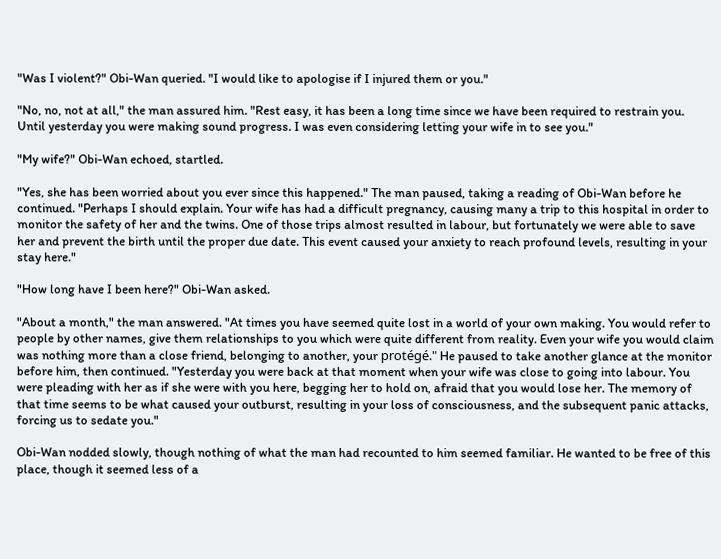"Was I violent?" Obi-Wan queried. "I would like to apologise if I injured them or you."

"No, no, not at all," the man assured him. "Rest easy, it has been a long time since we have been required to restrain you. Until yesterday you were making sound progress. I was even considering letting your wife in to see you."

"My wife?" Obi-Wan echoed, startled.

"Yes, she has been worried about you ever since this happened." The man paused, taking a reading of Obi-Wan before he continued. "Perhaps I should explain. Your wife has had a difficult pregnancy, causing many a trip to this hospital in order to monitor the safety of her and the twins. One of those trips almost resulted in labour, but fortunately we were able to save her and prevent the birth until the proper due date. This event caused your anxiety to reach profound levels, resulting in your stay here."

"How long have I been here?" Obi-Wan asked.

"About a month," the man answered. "At times you have seemed quite lost in a world of your own making. You would refer to people by other names, give them relationships to you which were quite different from reality. Even your wife you would claim was nothing more than a close friend, belonging to another, your protégé." He paused to take another glance at the monitor before him, then continued. "Yesterday you were back at that moment when your wife was close to going into labour. You were pleading with her as if she were with you here, begging her to hold on, afraid that you would lose her. The memory of that time seems to be what caused your outburst, resulting in your loss of consciousness, and the subsequent panic attacks, forcing us to sedate you."

Obi-Wan nodded slowly, though nothing of what the man had recounted to him seemed familiar. He wanted to be free of this place, though it seemed less of a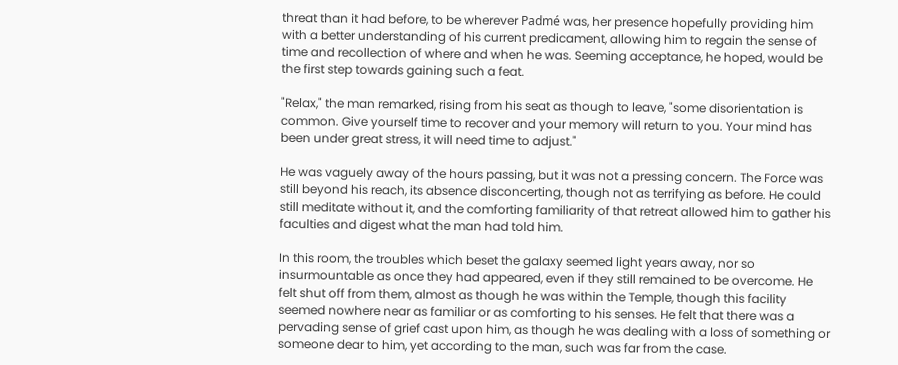threat than it had before, to be wherever Padmé was, her presence hopefully providing him with a better understanding of his current predicament, allowing him to regain the sense of time and recollection of where and when he was. Seeming acceptance, he hoped, would be the first step towards gaining such a feat.

"Relax," the man remarked, rising from his seat as though to leave, "some disorientation is common. Give yourself time to recover and your memory will return to you. Your mind has been under great stress, it will need time to adjust."

He was vaguely away of the hours passing, but it was not a pressing concern. The Force was still beyond his reach, its absence disconcerting, though not as terrifying as before. He could still meditate without it, and the comforting familiarity of that retreat allowed him to gather his faculties and digest what the man had told him.

In this room, the troubles which beset the galaxy seemed light years away, nor so insurmountable as once they had appeared, even if they still remained to be overcome. He felt shut off from them, almost as though he was within the Temple, though this facility seemed nowhere near as familiar or as comforting to his senses. He felt that there was a pervading sense of grief cast upon him, as though he was dealing with a loss of something or someone dear to him, yet according to the man, such was far from the case.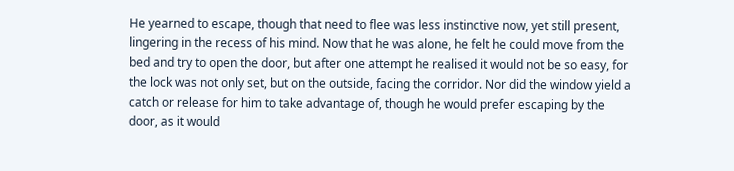He yearned to escape, though that need to flee was less instinctive now, yet still present, lingering in the recess of his mind. Now that he was alone, he felt he could move from the bed and try to open the door, but after one attempt he realised it would not be so easy, for the lock was not only set, but on the outside, facing the corridor. Nor did the window yield a catch or release for him to take advantage of, though he would prefer escaping by the door, as it would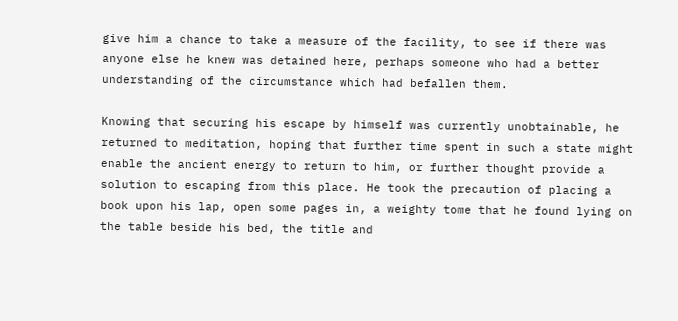give him a chance to take a measure of the facility, to see if there was anyone else he knew was detained here, perhaps someone who had a better understanding of the circumstance which had befallen them.

Knowing that securing his escape by himself was currently unobtainable, he returned to meditation, hoping that further time spent in such a state might enable the ancient energy to return to him, or further thought provide a solution to escaping from this place. He took the precaution of placing a book upon his lap, open some pages in, a weighty tome that he found lying on the table beside his bed, the title and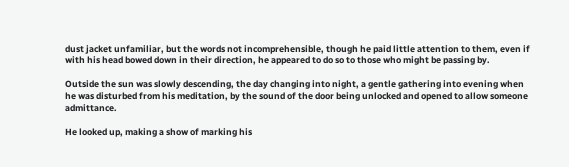dust jacket unfamiliar, but the words not incomprehensible, though he paid little attention to them, even if with his head bowed down in their direction, he appeared to do so to those who might be passing by.

Outside the sun was slowly descending, the day changing into night, a gentle gathering into evening when he was disturbed from his meditation, by the sound of the door being unlocked and opened to allow someone admittance.

He looked up, making a show of marking his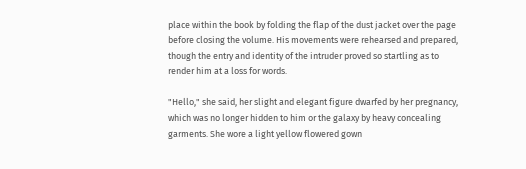place within the book by folding the flap of the dust jacket over the page before closing the volume. His movements were rehearsed and prepared, though the entry and identity of the intruder proved so startling as to render him at a loss for words.

"Hello," she said, her slight and elegant figure dwarfed by her pregnancy, which was no longer hidden to him or the galaxy by heavy concealing garments. She wore a light yellow flowered gown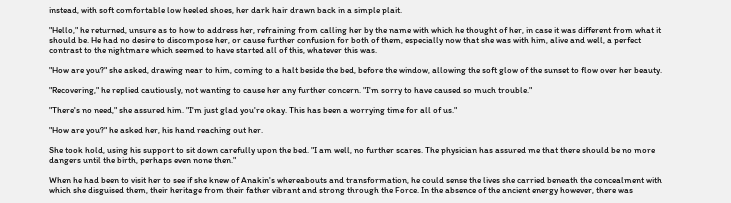instead, with soft comfortable low heeled shoes, her dark hair drawn back in a simple plait.

"Hello," he returned, unsure as to how to address her, refraining from calling her by the name with which he thought of her, in case it was different from what it should be. He had no desire to discompose her, or cause further confusion for both of them, especially now that she was with him, alive and well, a perfect contrast to the nightmare which seemed to have started all of this, whatever this was.

"How are you?" she asked, drawing near to him, coming to a halt beside the bed, before the window, allowing the soft glow of the sunset to flow over her beauty.

"Recovering," he replied cautiously, not wanting to cause her any further concern. "I'm sorry to have caused so much trouble."

"There's no need," she assured him. "I'm just glad you're okay. This has been a worrying time for all of us."

"How are you?" he asked her, his hand reaching out her.

She took hold, using his support to sit down carefully upon the bed. "I am well, no further scares. The physician has assured me that there should be no more dangers until the birth, perhaps even none then."

When he had been to visit her to see if she knew of Anakin's whereabouts and transformation, he could sense the lives she carried beneath the concealment with which she disguised them, their heritage from their father vibrant and strong through the Force. In the absence of the ancient energy however, there was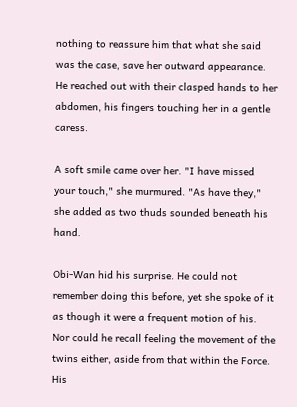nothing to reassure him that what she said was the case, save her outward appearance. He reached out with their clasped hands to her abdomen, his fingers touching her in a gentle caress.

A soft smile came over her. "I have missed your touch," she murmured. "As have they," she added as two thuds sounded beneath his hand.

Obi-Wan hid his surprise. He could not remember doing this before, yet she spoke of it as though it were a frequent motion of his. Nor could he recall feeling the movement of the twins either, aside from that within the Force. His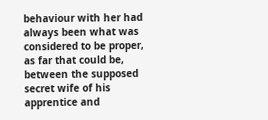behaviour with her had always been what was considered to be proper, as far that could be, between the supposed secret wife of his apprentice and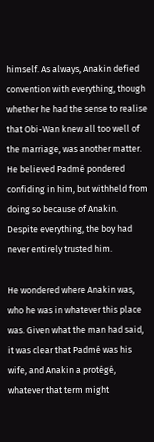himself. As always, Anakin defied convention with everything, though whether he had the sense to realise that Obi-Wan knew all too well of the marriage, was another matter. He believed Padmé pondered confiding in him, but withheld from doing so because of Anakin. Despite everything, the boy had never entirely trusted him.

He wondered where Anakin was, who he was in whatever this place was. Given what the man had said, it was clear that Padmé was his wife, and Anakin a protégé, whatever that term might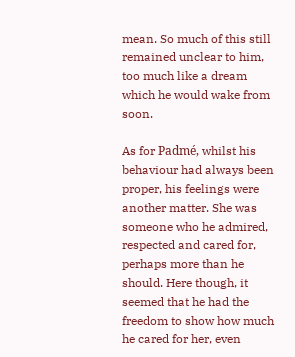mean. So much of this still remained unclear to him, too much like a dream which he would wake from soon.

As for Padmé, whilst his behaviour had always been proper, his feelings were another matter. She was someone who he admired, respected and cared for, perhaps more than he should. Here though, it seemed that he had the freedom to show how much he cared for her, even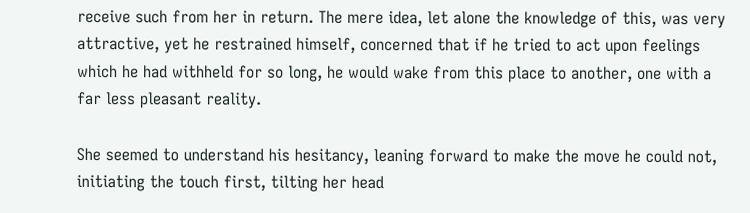receive such from her in return. The mere idea, let alone the knowledge of this, was very attractive, yet he restrained himself, concerned that if he tried to act upon feelings which he had withheld for so long, he would wake from this place to another, one with a far less pleasant reality.

She seemed to understand his hesitancy, leaning forward to make the move he could not, initiating the touch first, tilting her head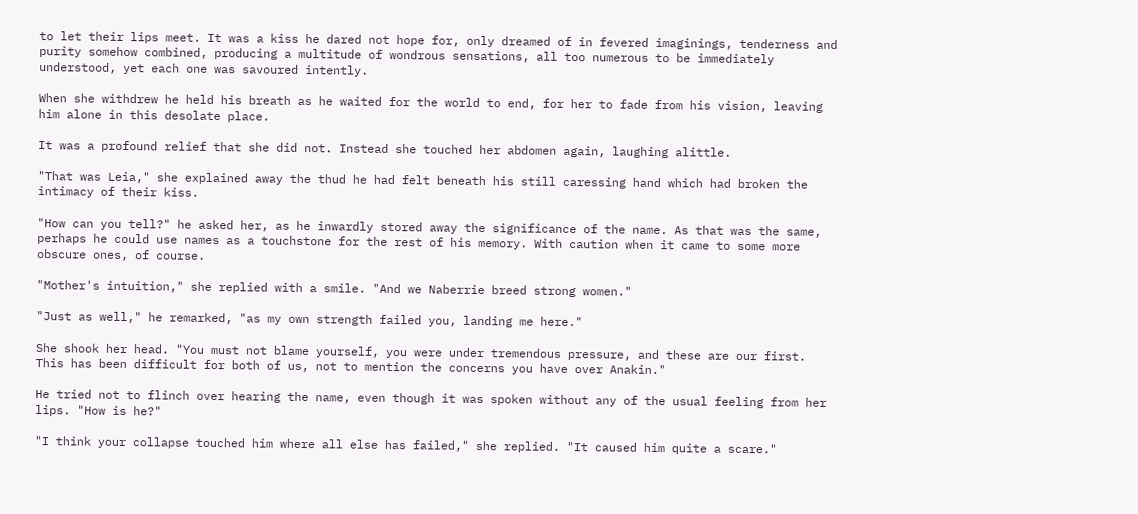to let their lips meet. It was a kiss he dared not hope for, only dreamed of in fevered imaginings, tenderness and purity somehow combined, producing a multitude of wondrous sensations, all too numerous to be immediately understood, yet each one was savoured intently.

When she withdrew he held his breath as he waited for the world to end, for her to fade from his vision, leaving him alone in this desolate place.

It was a profound relief that she did not. Instead she touched her abdomen again, laughing alittle.

"That was Leia," she explained away the thud he had felt beneath his still caressing hand which had broken the intimacy of their kiss.

"How can you tell?" he asked her, as he inwardly stored away the significance of the name. As that was the same, perhaps he could use names as a touchstone for the rest of his memory. With caution when it came to some more obscure ones, of course.

"Mother's intuition," she replied with a smile. "And we Naberrie breed strong women."

"Just as well," he remarked, "as my own strength failed you, landing me here."

She shook her head. "You must not blame yourself, you were under tremendous pressure, and these are our first. This has been difficult for both of us, not to mention the concerns you have over Anakin."

He tried not to flinch over hearing the name, even though it was spoken without any of the usual feeling from her lips. "How is he?"

"I think your collapse touched him where all else has failed," she replied. "It caused him quite a scare."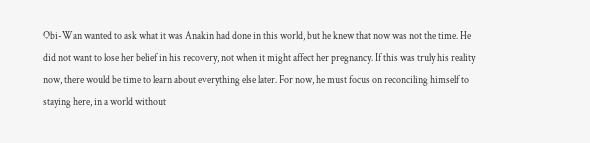Obi-Wan wanted to ask what it was Anakin had done in this world, but he knew that now was not the time. He did not want to lose her belief in his recovery, not when it might affect her pregnancy. If this was truly his reality now, there would be time to learn about everything else later. For now, he must focus on reconciling himself to staying here, in a world without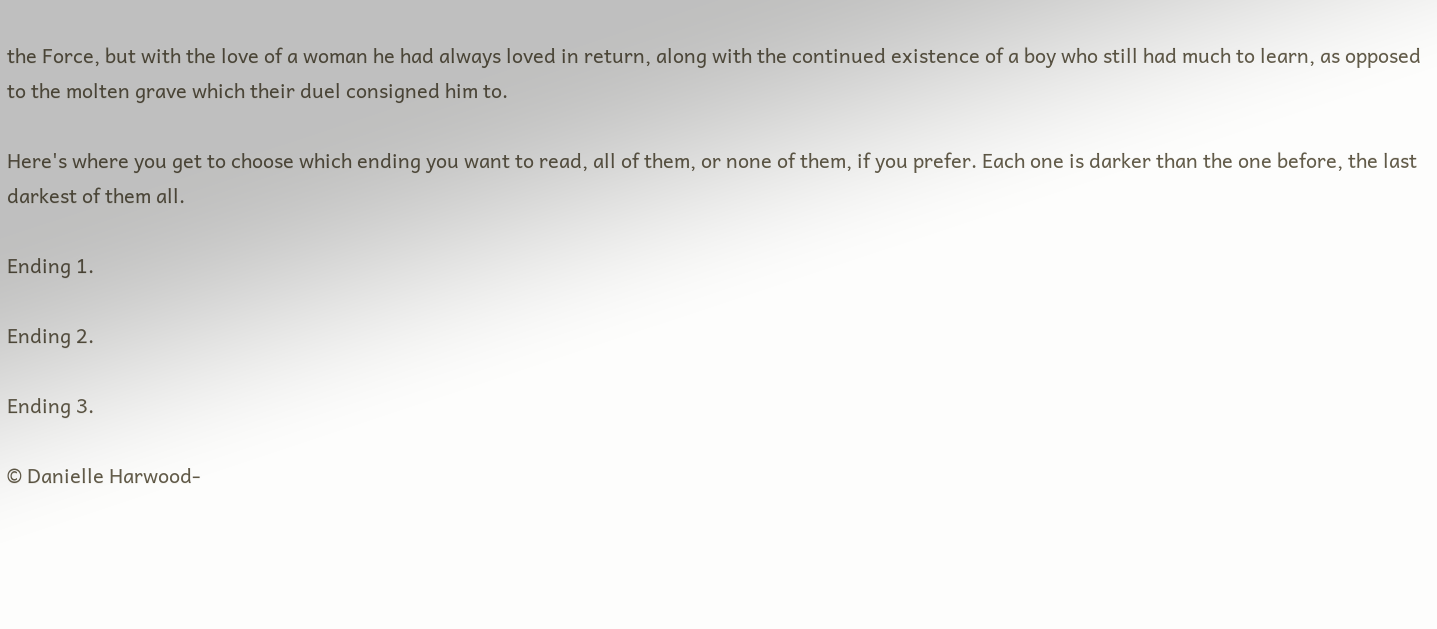the Force, but with the love of a woman he had always loved in return, along with the continued existence of a boy who still had much to learn, as opposed to the molten grave which their duel consigned him to.

Here's where you get to choose which ending you want to read, all of them, or none of them, if you prefer. Each one is darker than the one before, the last darkest of them all.

Ending 1.

Ending 2.

Ending 3.

© Danielle Harwood-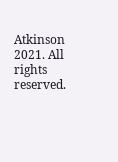Atkinson 2021. All rights reserved.